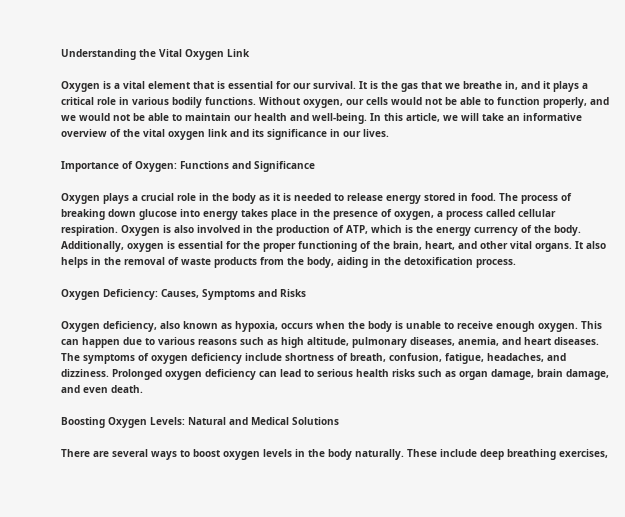Understanding the Vital Oxygen Link

Oxygen is a vital element that is essential for our survival. It is the gas that we breathe in, and it plays a critical role in various bodily functions. Without oxygen, our cells would not be able to function properly, and we would not be able to maintain our health and well-being. In this article, we will take an informative overview of the vital oxygen link and its significance in our lives.

Importance of Oxygen: Functions and Significance

Oxygen plays a crucial role in the body as it is needed to release energy stored in food. The process of breaking down glucose into energy takes place in the presence of oxygen, a process called cellular respiration. Oxygen is also involved in the production of ATP, which is the energy currency of the body. Additionally, oxygen is essential for the proper functioning of the brain, heart, and other vital organs. It also helps in the removal of waste products from the body, aiding in the detoxification process.

Oxygen Deficiency: Causes, Symptoms and Risks

Oxygen deficiency, also known as hypoxia, occurs when the body is unable to receive enough oxygen. This can happen due to various reasons such as high altitude, pulmonary diseases, anemia, and heart diseases. The symptoms of oxygen deficiency include shortness of breath, confusion, fatigue, headaches, and dizziness. Prolonged oxygen deficiency can lead to serious health risks such as organ damage, brain damage, and even death.

Boosting Oxygen Levels: Natural and Medical Solutions

There are several ways to boost oxygen levels in the body naturally. These include deep breathing exercises,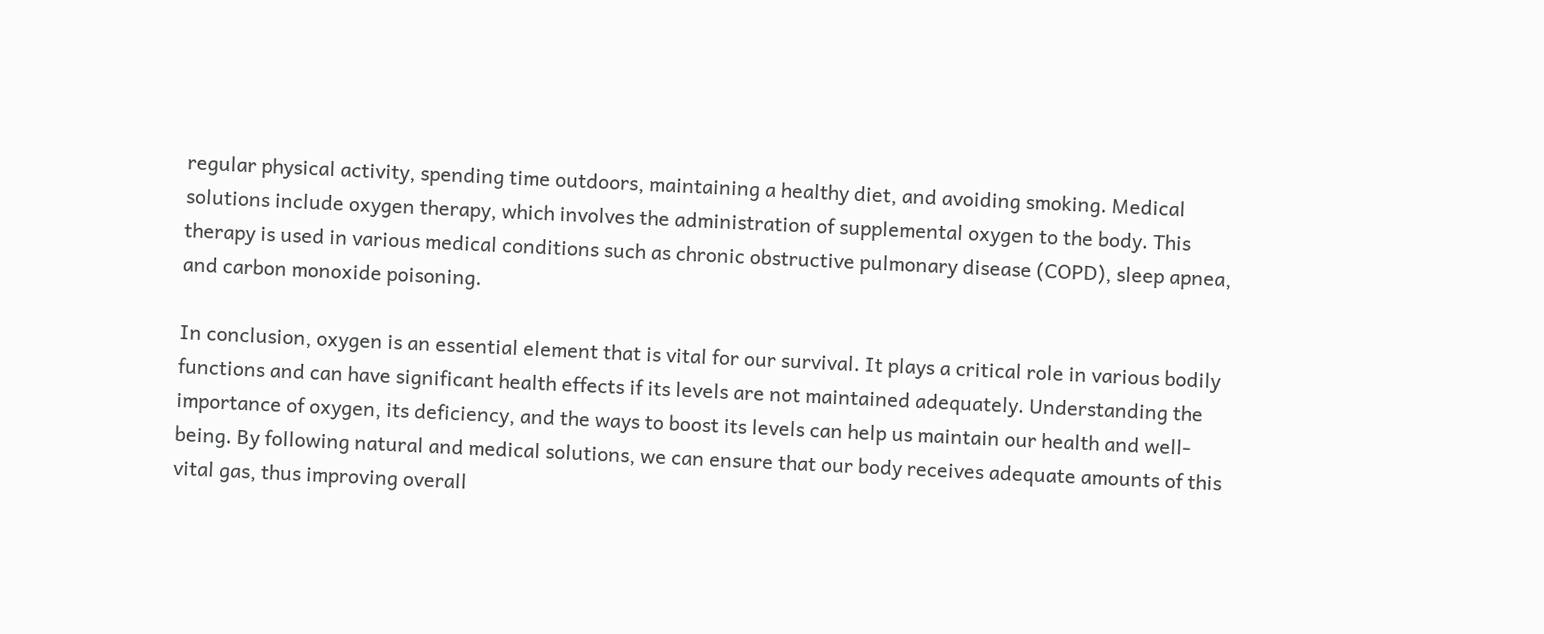regular physical activity, spending time outdoors, maintaining a healthy diet, and avoiding smoking. Medical solutions include oxygen therapy, which involves the administration of supplemental oxygen to the body. This therapy is used in various medical conditions such as chronic obstructive pulmonary disease (COPD), sleep apnea, and carbon monoxide poisoning.

In conclusion, oxygen is an essential element that is vital for our survival. It plays a critical role in various bodily functions and can have significant health effects if its levels are not maintained adequately. Understanding the importance of oxygen, its deficiency, and the ways to boost its levels can help us maintain our health and well-being. By following natural and medical solutions, we can ensure that our body receives adequate amounts of this vital gas, thus improving overall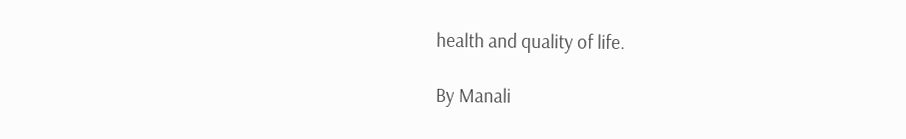health and quality of life.

By Manali